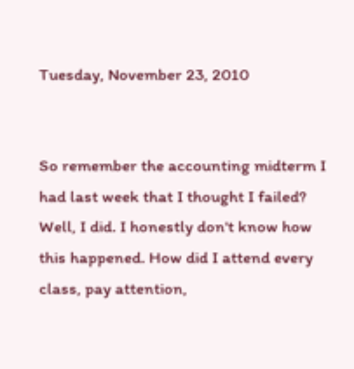Tuesday, November 23, 2010


So remember the accounting midterm I had last week that I thought I failed? Well, I did. I honestly don't know how this happened. How did I attend every class, pay attention,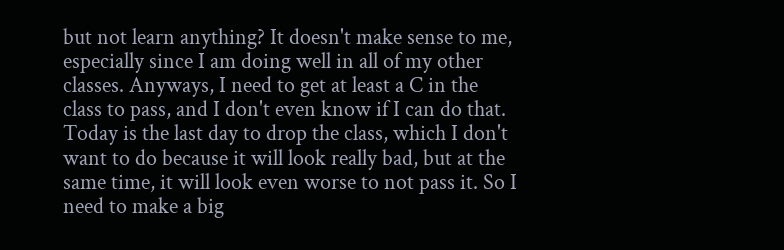but not learn anything? It doesn't make sense to me, especially since I am doing well in all of my other classes. Anyways, I need to get at least a C in the class to pass, and I don't even know if I can do that. Today is the last day to drop the class, which I don't want to do because it will look really bad, but at the same time, it will look even worse to not pass it. So I need to make a big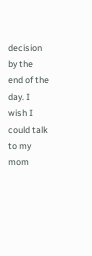decision by the end of the day. I wish I could talk to my mom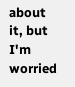about it, but I'm worried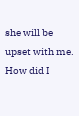she will be upset with me. How did I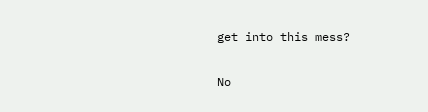get into this mess?

No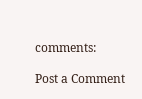comments:

Post a Comment